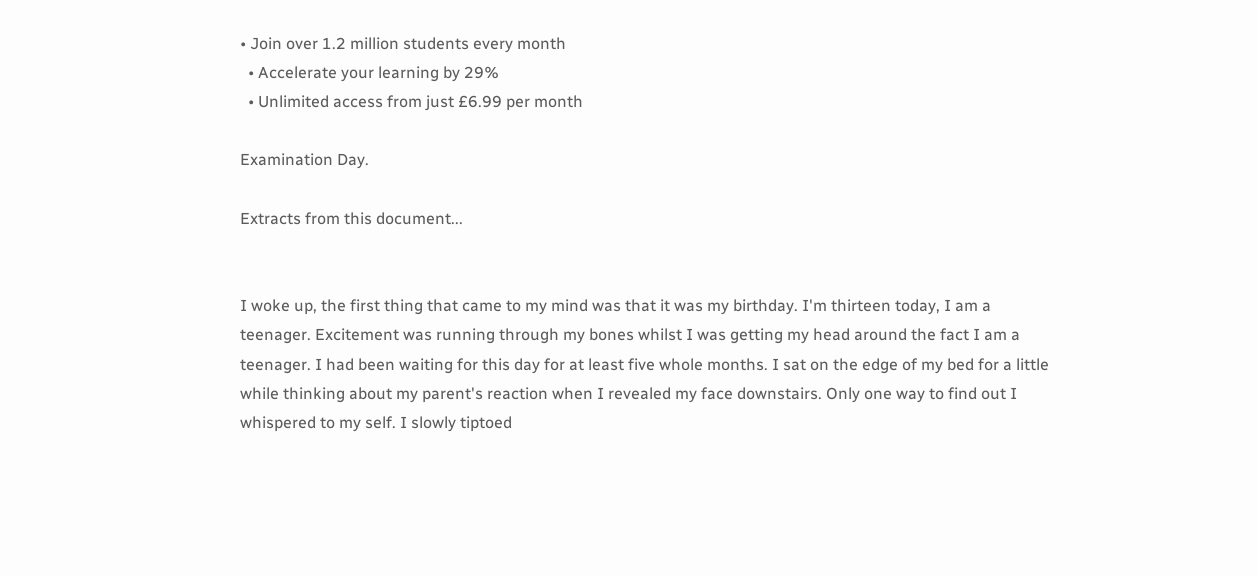• Join over 1.2 million students every month
  • Accelerate your learning by 29%
  • Unlimited access from just £6.99 per month

Examination Day.

Extracts from this document...


I woke up, the first thing that came to my mind was that it was my birthday. I'm thirteen today, I am a teenager. Excitement was running through my bones whilst I was getting my head around the fact I am a teenager. I had been waiting for this day for at least five whole months. I sat on the edge of my bed for a little while thinking about my parent's reaction when I revealed my face downstairs. Only one way to find out I whispered to my self. I slowly tiptoed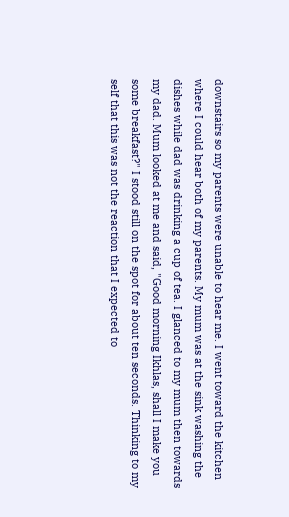downstairs so my parents were unable to hear me. I went toward the kitchen where I could hear both of my parents. My mum was at the sink washing the dishes while dad was drinking a cup of tea. I glanced to my mum then towards my dad. Mum looked at me and said, "Good morning Ikhlas, shall I make you some breakfast?" I stood still on the spot for about ten seconds. Thinking to my self that this was not the reaction that I expected to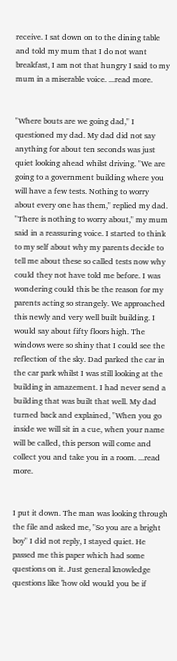receive. I sat down on to the dining table and told my mum that I do not want breakfast, I am not that hungry I said to my mum in a miserable voice. ...read more.


"Where bouts are we going dad," I questioned my dad. My dad did not say anything for about ten seconds was just quiet looking ahead whilst driving. "We are going to a government building where you will have a few tests. Nothing to worry about every one has them," replied my dad. "There is nothing to worry about," my mum said in a reassuring voice. I started to think to my self about why my parents decide to tell me about these so called tests now why could they not have told me before. I was wondering could this be the reason for my parents acting so strangely. We approached this newly and very well built building. I would say about fifty floors high. The windows were so shiny that I could see the reflection of the sky. Dad parked the car in the car park whilst I was still looking at the building in amazement. I had never send a building that was built that well. My dad turned back and explained, "When you go inside we will sit in a cue, when your name will be called, this person will come and collect you and take you in a room. ...read more.


I put it down. The man was looking through the file and asked me, "So you are a bright boy" I did not reply, I stayed quiet. He passed me this paper which had some questions on it. Just general knowledge questions like 'how old would you be if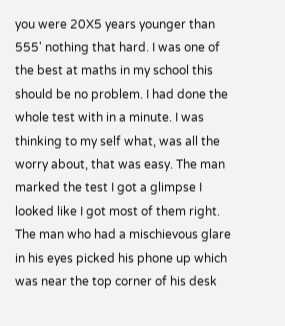you were 20X5 years younger than 555' nothing that hard. I was one of the best at maths in my school this should be no problem. I had done the whole test with in a minute. I was thinking to my self what, was all the worry about, that was easy. The man marked the test I got a glimpse I looked like I got most of them right. The man who had a mischievous glare in his eyes picked his phone up which was near the top corner of his desk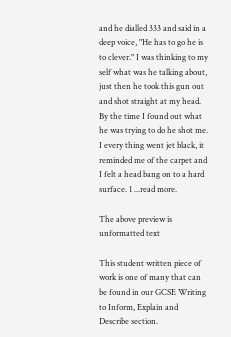and he dialled 333 and said in a deep voice, "He has to go he is to clever." I was thinking to my self what was he talking about, just then he took this gun out and shot straight at my head. By the time I found out what he was trying to do he shot me. I every thing went jet black, it reminded me of the carpet and I felt a head bang on to a hard surface. 1 ...read more.

The above preview is unformatted text

This student written piece of work is one of many that can be found in our GCSE Writing to Inform, Explain and Describe section.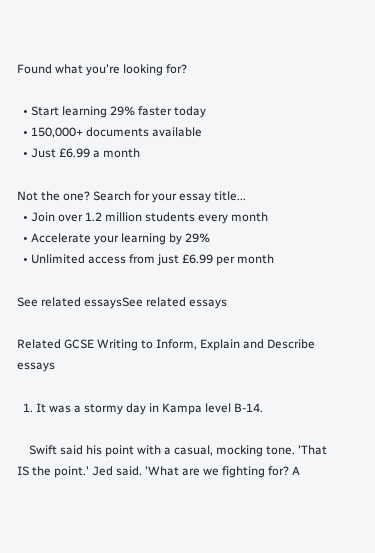Found what you're looking for?

  • Start learning 29% faster today
  • 150,000+ documents available
  • Just £6.99 a month

Not the one? Search for your essay title...
  • Join over 1.2 million students every month
  • Accelerate your learning by 29%
  • Unlimited access from just £6.99 per month

See related essaysSee related essays

Related GCSE Writing to Inform, Explain and Describe essays

  1. It was a stormy day in Kampa level B-14.

    Swift said his point with a casual, mocking tone. 'That IS the point.' Jed said. 'What are we fighting for? A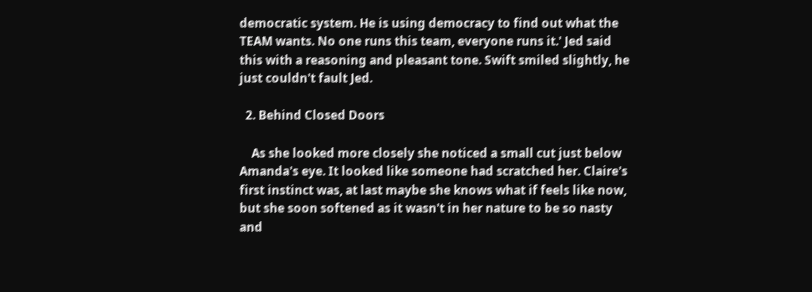democratic system. He is using democracy to find out what the TEAM wants. No one runs this team, everyone runs it.' Jed said this with a reasoning and pleasant tone. Swift smiled slightly, he just couldn't fault Jed.

  2. Behind Closed Doors

    As she looked more closely she noticed a small cut just below Amanda's eye. It looked like someone had scratched her. Claire's first instinct was, at last maybe she knows what if feels like now, but she soon softened as it wasn't in her nature to be so nasty and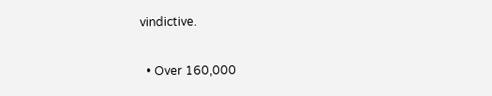vindictive.

  • Over 160,000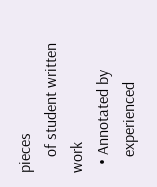pieces
    of student written work
  • Annotated by
    experienced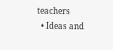teachers
  • Ideas and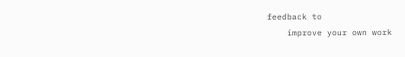feedback to
    improve your own work